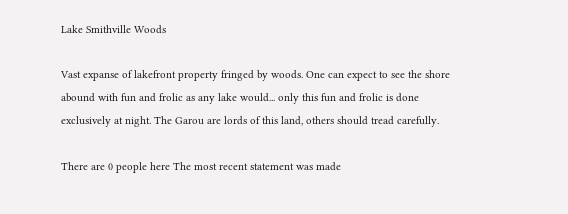Lake Smithville Woods

Vast expanse of lakefront property fringed by woods. One can expect to see the shore abound with fun and frolic as any lake would... only this fun and frolic is done exclusively at night. The Garou are lords of this land, others should tread carefully.

There are 0 people here The most recent statement was made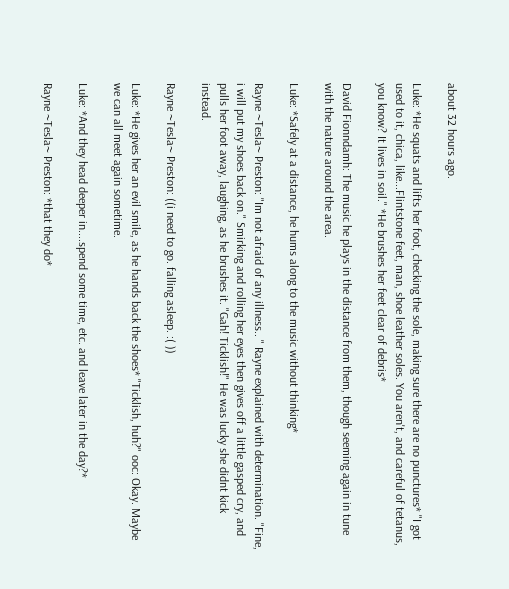about 32 hours ago.

Luke: *He squats and lifts her foot, checking the sole, making sure there are no punctures* "I got used to it, chica, like...Flintstone feet, man, shoe leather soles. You aren't, and careful of tetanus, you know? It lives in soil." *He brushes her feet clear of debris*

David Fionndamh: The music he plays in the distance from them, though seeming again in tune with the nature around the area.

Luke: *Safely at a distance, he hums along to the music without thinking*

Rayne ~Tesla~ Preston: "Im not afraid of any illness.. " Rayne explained with determination. "Fine, i will put my shoes back on." Smirking and rolling her eyes then gives off a little gasped cry, and pulls her foot away, laughing, as he brushes it. "Gah! Ticklish!" He was lucky she didnt kick instead.

Rayne ~Tesla~ Preston: ((i need to go. falling asleep. :( ))

Luke: *He gives her an evil smile, as he hands back the shoes* "Ticklish, huh?" ooc: Okay. Maybe we can all meet again sometime.

Luke: *And they head deeper in....spend some time, etc. and leave later in the day?*

Rayne ~Tesla~ Preston: *that they do*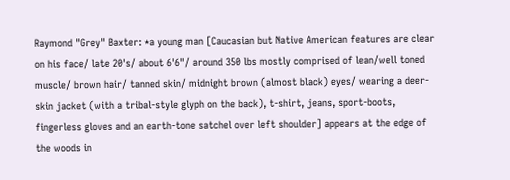Raymond "Grey" Baxter: *a young man [Caucasian but Native American features are clear on his face/ late 20's/ about 6'6"/ around 350 lbs mostly comprised of lean/well toned muscle/ brown hair/ tanned skin/ midnight brown (almost black) eyes/ wearing a deer-skin jacket (with a tribal-style glyph on the back), t-shirt, jeans, sport-boots, fingerless gloves and an earth-tone satchel over left shoulder] appears at the edge of the woods in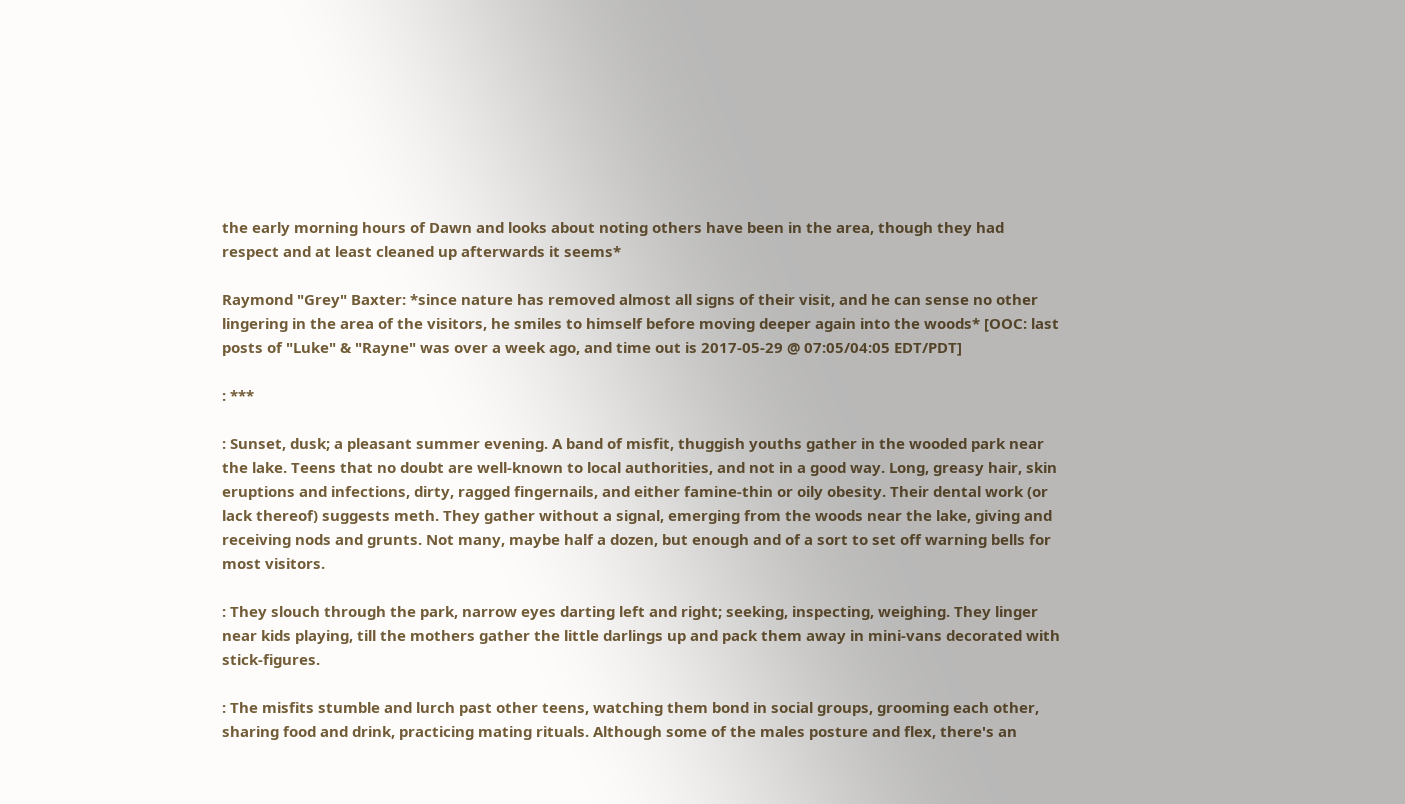the early morning hours of Dawn and looks about noting others have been in the area, though they had respect and at least cleaned up afterwards it seems*

Raymond "Grey" Baxter: *since nature has removed almost all signs of their visit, and he can sense no other lingering in the area of the visitors, he smiles to himself before moving deeper again into the woods* [OOC: last posts of "Luke" & "Rayne" was over a week ago, and time out is 2017-05-29 @ 07:05/04:05 EDT/PDT]

: ***

: Sunset, dusk; a pleasant summer evening. A band of misfit, thuggish youths gather in the wooded park near the lake. Teens that no doubt are well-known to local authorities, and not in a good way. Long, greasy hair, skin eruptions and infections, dirty, ragged fingernails, and either famine-thin or oily obesity. Their dental work (or lack thereof) suggests meth. They gather without a signal, emerging from the woods near the lake, giving and receiving nods and grunts. Not many, maybe half a dozen, but enough and of a sort to set off warning bells for most visitors.

: They slouch through the park, narrow eyes darting left and right; seeking, inspecting, weighing. They linger near kids playing, till the mothers gather the little darlings up and pack them away in mini-vans decorated with stick-figures.

: The misfits stumble and lurch past other teens, watching them bond in social groups, grooming each other, sharing food and drink, practicing mating rituals. Although some of the males posture and flex, there's an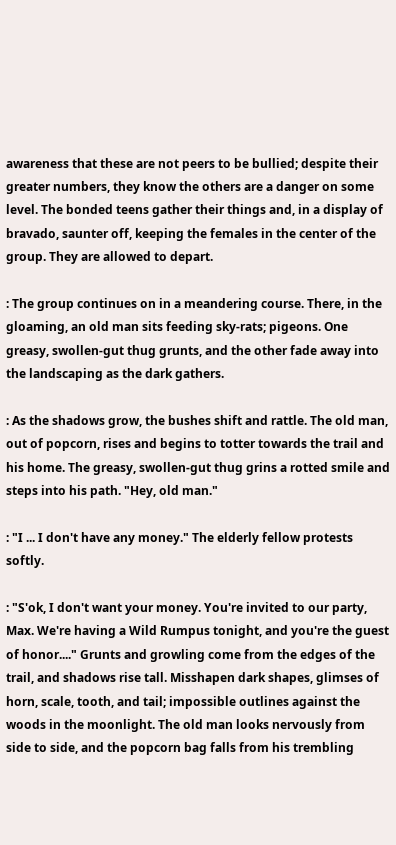awareness that these are not peers to be bullied; despite their greater numbers, they know the others are a danger on some level. The bonded teens gather their things and, in a display of bravado, saunter off, keeping the females in the center of the group. They are allowed to depart.

: The group continues on in a meandering course. There, in the gloaming, an old man sits feeding sky-rats; pigeons. One greasy, swollen-gut thug grunts, and the other fade away into the landscaping as the dark gathers.

: As the shadows grow, the bushes shift and rattle. The old man, out of popcorn, rises and begins to totter towards the trail and his home. The greasy, swollen-gut thug grins a rotted smile and steps into his path. "Hey, old man."

: "I ... I don't have any money." The elderly fellow protests softly.

: "S'ok, I don't want your money. You're invited to our party, Max. We're having a Wild Rumpus tonight, and you're the guest of honor...." Grunts and growling come from the edges of the trail, and shadows rise tall. Misshapen dark shapes, glimses of horn, scale, tooth, and tail; impossible outlines against the woods in the moonlight. The old man looks nervously from side to side, and the popcorn bag falls from his trembling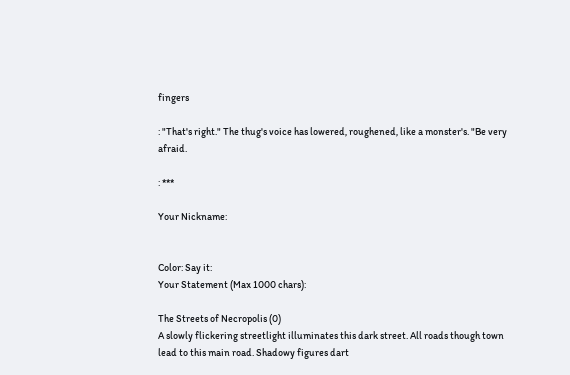fingers

: "That's right." The thug's voice has lowered, roughened, like a monster's. "Be very afraid.

: ***

Your Nickname:


Color: Say it:
Your Statement (Max 1000 chars):

The Streets of Necropolis (0)
A slowly flickering streetlight illuminates this dark street. All roads though town lead to this main road. Shadowy figures dart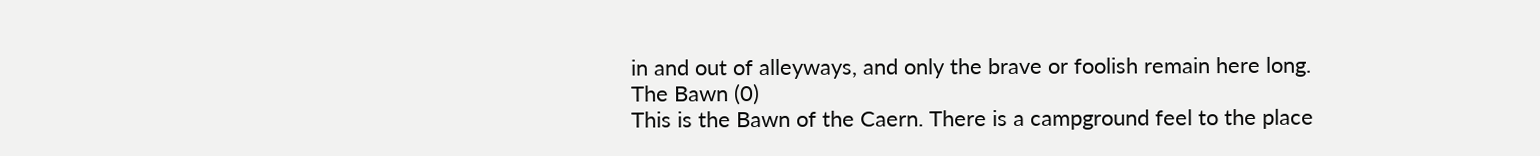in and out of alleyways, and only the brave or foolish remain here long.
The Bawn (0)
This is the Bawn of the Caern. There is a campground feel to the place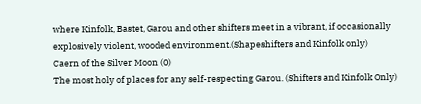where Kinfolk, Bastet, Garou and other shifters meet in a vibrant, if occasionally explosively violent, wooded environment.(Shapeshifters and Kinfolk only)
Caern of the Silver Moon (0)
The most holy of places for any self-respecting Garou. (Shifters and Kinfolk Only)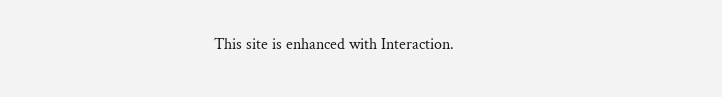This site is enhanced with Interaction.